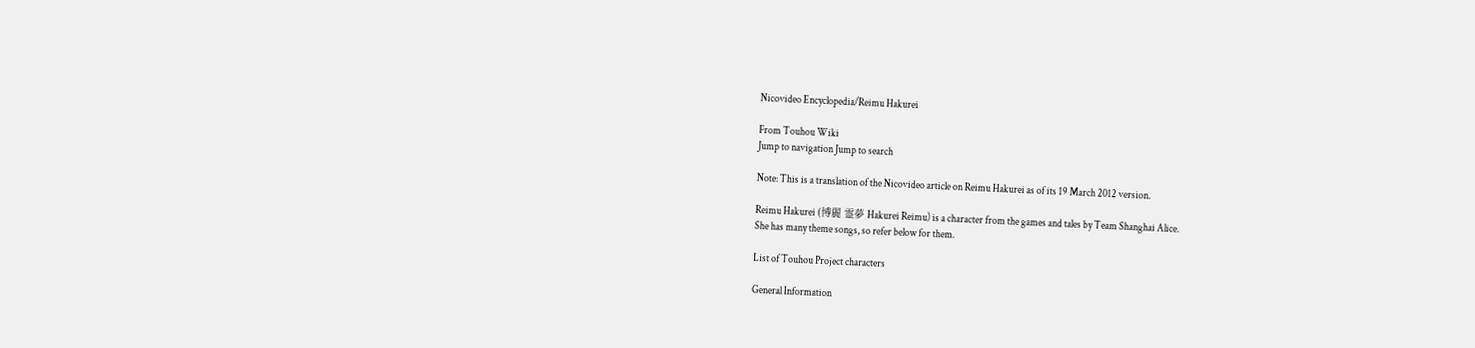Nicovideo Encyclopedia/Reimu Hakurei

From Touhou Wiki
Jump to navigation Jump to search

Note: This is a translation of the Nicovideo article on Reimu Hakurei as of its 19 March 2012 version.

Reimu Hakurei (博麗 霊夢 Hakurei Reimu) is a character from the games and tales by Team Shanghai Alice.
She has many theme songs, so refer below for them.

List of Touhou Project characters

General Information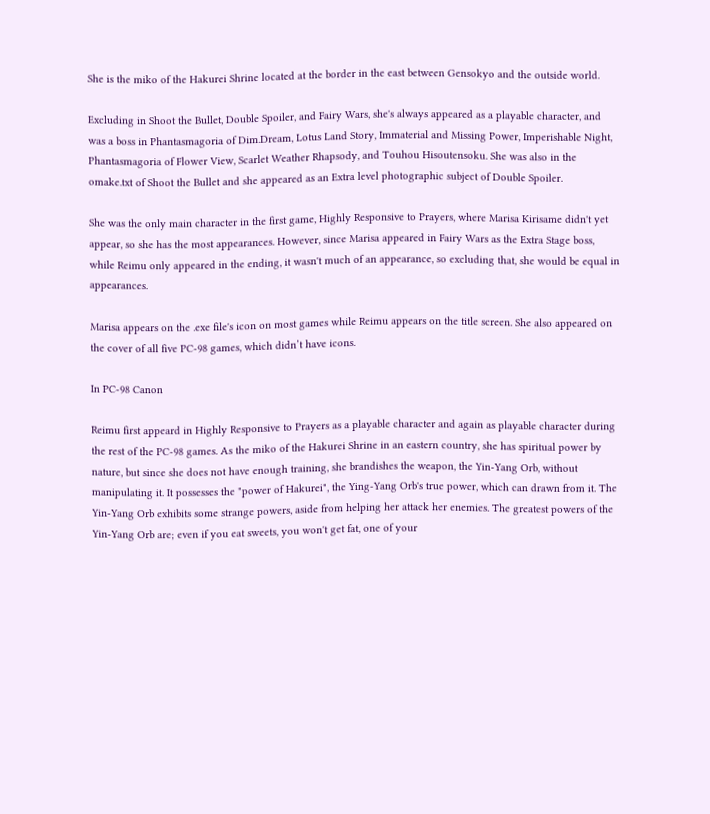She is the miko of the Hakurei Shrine located at the border in the east between Gensokyo and the outside world.

Excluding in Shoot the Bullet, Double Spoiler, and Fairy Wars, she's always appeared as a playable character, and was a boss in Phantasmagoria of Dim.Dream, Lotus Land Story, Immaterial and Missing Power, Imperishable Night, Phantasmagoria of Flower View, Scarlet Weather Rhapsody, and Touhou Hisoutensoku. She was also in the omake.txt of Shoot the Bullet and she appeared as an Extra level photographic subject of Double Spoiler.

She was the only main character in the first game, Highly Responsive to Prayers, where Marisa Kirisame didn't yet appear, so she has the most appearances. However, since Marisa appeared in Fairy Wars as the Extra Stage boss, while Reimu only appeared in the ending, it wasn't much of an appearance, so excluding that, she would be equal in appearances.

Marisa appears on the .exe file's icon on most games while Reimu appears on the title screen. She also appeared on the cover of all five PC-98 games, which didn’t have icons.

In PC-98 Canon

Reimu first appeard in Highly Responsive to Prayers as a playable character and again as playable character during the rest of the PC-98 games. As the miko of the Hakurei Shrine in an eastern country, she has spiritual power by nature, but since she does not have enough training, she brandishes the weapon, the Yin-Yang Orb, without manipulating it. It possesses the "power of Hakurei", the Ying-Yang Orb's true power, which can drawn from it. The Yin-Yang Orb exhibits some strange powers, aside from helping her attack her enemies. The greatest powers of the Yin-Yang Orb are; even if you eat sweets, you won't get fat, one of your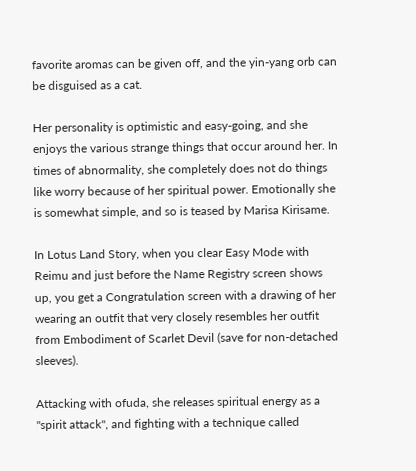favorite aromas can be given off, and the yin-yang orb can be disguised as a cat.

Her personality is optimistic and easy-going, and she enjoys the various strange things that occur around her. In times of abnormality, she completely does not do things like worry because of her spiritual power. Emotionally she is somewhat simple, and so is teased by Marisa Kirisame.

In Lotus Land Story, when you clear Easy Mode with Reimu and just before the Name Registry screen shows up, you get a Congratulation screen with a drawing of her wearing an outfit that very closely resembles her outfit from Embodiment of Scarlet Devil (save for non-detached sleeves).

Attacking with ofuda, she releases spiritual energy as a "spirit attack", and fighting with a technique called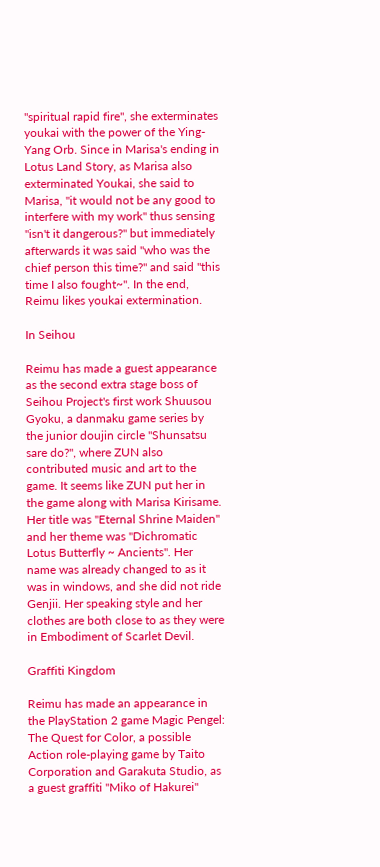"spiritual rapid fire", she exterminates youkai with the power of the Ying-Yang Orb. Since in Marisa's ending in Lotus Land Story, as Marisa also exterminated Youkai, she said to Marisa, "it would not be any good to interfere with my work" thus sensing "isn't it dangerous?" but immediately afterwards it was said "who was the chief person this time?" and said "this time I also fought~". In the end, Reimu likes youkai extermination.

In Seihou

Reimu has made a guest appearance as the second extra stage boss of Seihou Project's first work Shuusou Gyoku, a danmaku game series by the junior doujin circle "Shunsatsu sare do?", where ZUN also contributed music and art to the game. It seems like ZUN put her in the game along with Marisa Kirisame. Her title was "Eternal Shrine Maiden" and her theme was "Dichromatic Lotus Butterfly ~ Ancients". Her name was already changed to as it was in windows, and she did not ride Genjii. Her speaking style and her clothes are both close to as they were in Embodiment of Scarlet Devil.

Graffiti Kingdom

Reimu has made an appearance in the PlayStation 2 game Magic Pengel: The Quest for Color, a possible Action role-playing game by Taito Corporation and Garakuta Studio, as a guest graffiti "Miko of Hakurei"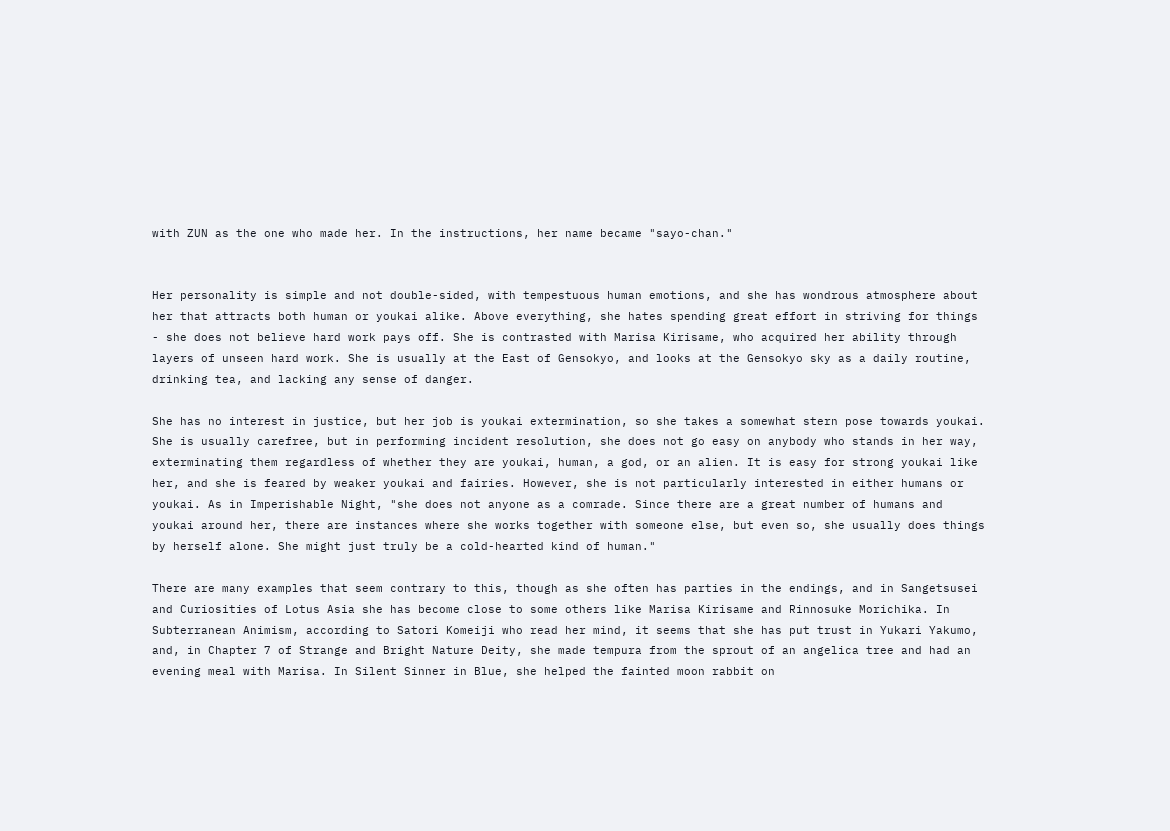with ZUN as the one who made her. In the instructions, her name became "sayo-chan."


Her personality is simple and not double-sided, with tempestuous human emotions, and she has wondrous atmosphere about her that attracts both human or youkai alike. Above everything, she hates spending great effort in striving for things - she does not believe hard work pays off. She is contrasted with Marisa Kirisame, who acquired her ability through layers of unseen hard work. She is usually at the East of Gensokyo, and looks at the Gensokyo sky as a daily routine, drinking tea, and lacking any sense of danger.

She has no interest in justice, but her job is youkai extermination, so she takes a somewhat stern pose towards youkai. She is usually carefree, but in performing incident resolution, she does not go easy on anybody who stands in her way, exterminating them regardless of whether they are youkai, human, a god, or an alien. It is easy for strong youkai like her, and she is feared by weaker youkai and fairies. However, she is not particularly interested in either humans or youkai. As in Imperishable Night, "she does not anyone as a comrade. Since there are a great number of humans and youkai around her, there are instances where she works together with someone else, but even so, she usually does things by herself alone. She might just truly be a cold-hearted kind of human."

There are many examples that seem contrary to this, though as she often has parties in the endings, and in Sangetsusei and Curiosities of Lotus Asia she has become close to some others like Marisa Kirisame and Rinnosuke Morichika. In Subterranean Animism, according to Satori Komeiji who read her mind, it seems that she has put trust in Yukari Yakumo, and, in Chapter 7 of Strange and Bright Nature Deity, she made tempura from the sprout of an angelica tree and had an evening meal with Marisa. In Silent Sinner in Blue, she helped the fainted moon rabbit on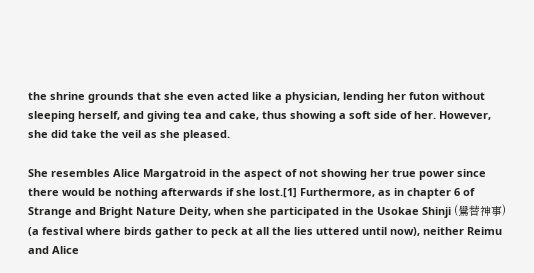the shrine grounds that she even acted like a physician, lending her futon without sleeping herself, and giving tea and cake, thus showing a soft side of her. However, she did take the veil as she pleased.

She resembles Alice Margatroid in the aspect of not showing her true power since there would be nothing afterwards if she lost.[1] Furthermore, as in chapter 6 of Strange and Bright Nature Deity, when she participated in the Usokae Shinji (鷽替神事) (a festival where birds gather to peck at all the lies uttered until now), neither Reimu and Alice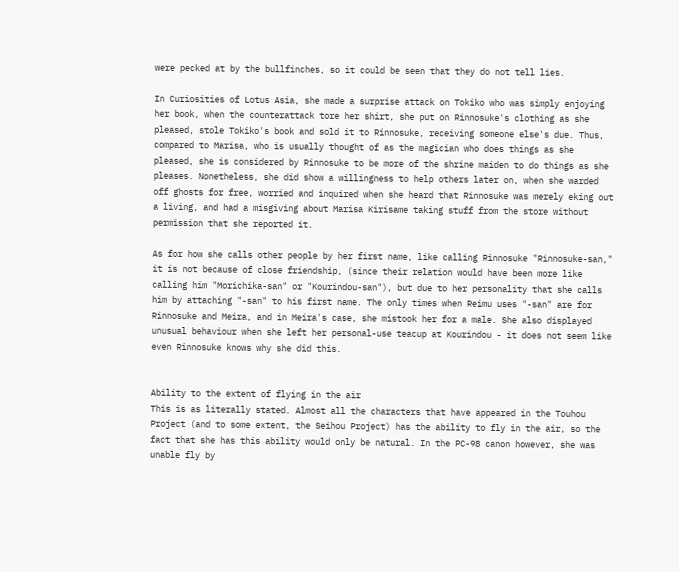were pecked at by the bullfinches, so it could be seen that they do not tell lies.

In Curiosities of Lotus Asia, she made a surprise attack on Tokiko who was simply enjoying her book, when the counterattack tore her shirt, she put on Rinnosuke's clothing as she pleased, stole Tokiko's book and sold it to Rinnosuke, receiving someone else's due. Thus, compared to Marisa, who is usually thought of as the magician who does things as she pleased, she is considered by Rinnosuke to be more of the shrine maiden to do things as she pleases. Nonetheless, she did show a willingness to help others later on, when she warded off ghosts for free, worried and inquired when she heard that Rinnosuke was merely eking out a living, and had a misgiving about Marisa Kirisame taking stuff from the store without permission that she reported it.

As for how she calls other people by her first name, like calling Rinnosuke "Rinnosuke-san," it is not because of close friendship, (since their relation would have been more like calling him "Morichika-san" or "Kourindou-san"), but due to her personality that she calls him by attaching "-san" to his first name. The only times when Reimu uses "-san" are for Rinnosuke and Meira, and in Meira's case, she mistook her for a male. She also displayed unusual behaviour when she left her personal-use teacup at Kourindou - it does not seem like even Rinnosuke knows why she did this.


Ability to the extent of flying in the air
This is as literally stated. Almost all the characters that have appeared in the Touhou Project (and to some extent, the Seihou Project) has the ability to fly in the air, so the fact that she has this ability would only be natural. In the PC-98 canon however, she was unable fly by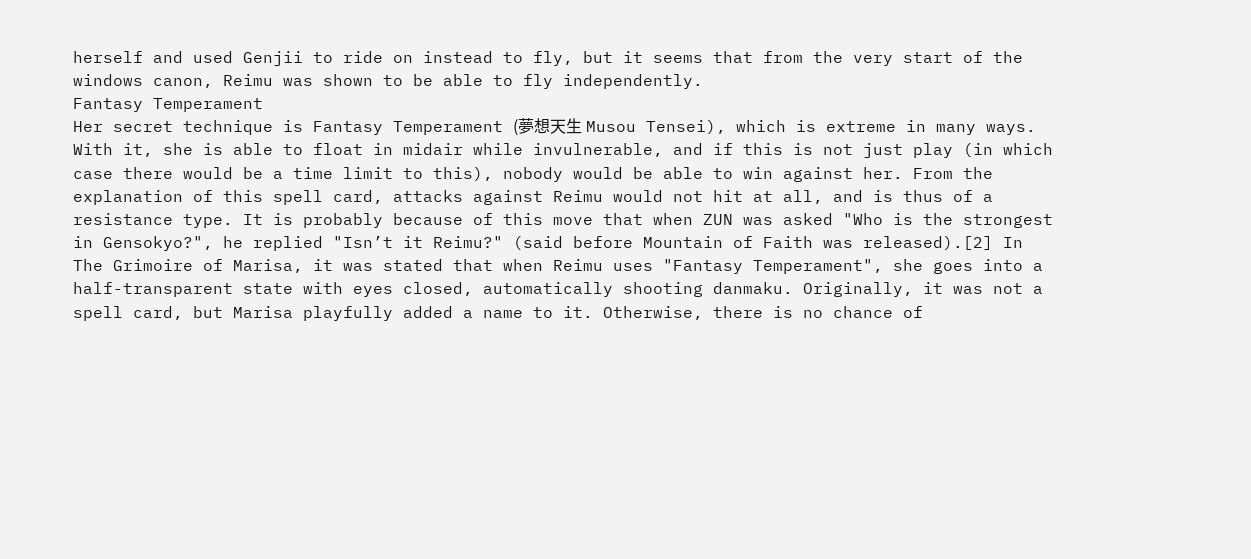herself and used Genjii to ride on instead to fly, but it seems that from the very start of the windows canon, Reimu was shown to be able to fly independently.
Fantasy Temperament
Her secret technique is Fantasy Temperament (夢想天生 Musou Tensei), which is extreme in many ways. With it, she is able to float in midair while invulnerable, and if this is not just play (in which case there would be a time limit to this), nobody would be able to win against her. From the explanation of this spell card, attacks against Reimu would not hit at all, and is thus of a resistance type. It is probably because of this move that when ZUN was asked "Who is the strongest in Gensokyo?", he replied "Isn’t it Reimu?" (said before Mountain of Faith was released).[2] In The Grimoire of Marisa, it was stated that when Reimu uses "Fantasy Temperament", she goes into a half-transparent state with eyes closed, automatically shooting danmaku. Originally, it was not a spell card, but Marisa playfully added a name to it. Otherwise, there is no chance of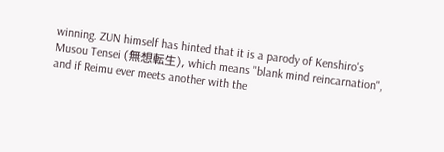winning. ZUN himself has hinted that it is a parody of Kenshiro's Musou Tensei (無想転生), which means "blank mind reincarnation", and if Reimu ever meets another with the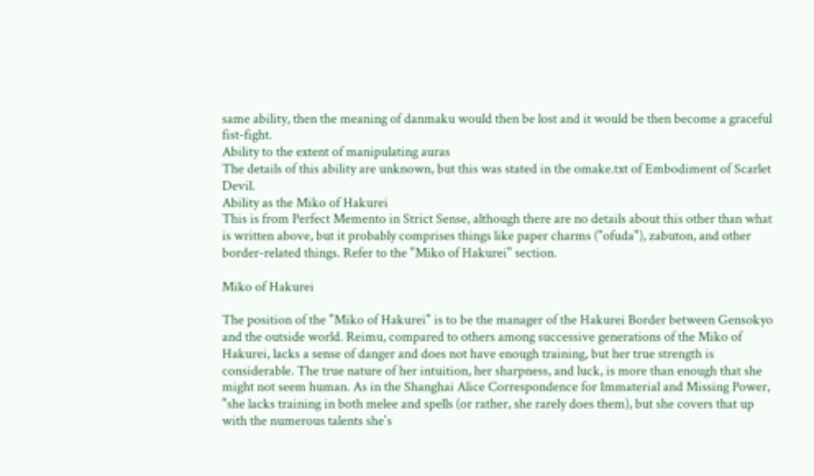same ability, then the meaning of danmaku would then be lost and it would be then become a graceful fist-fight.
Ability to the extent of manipulating auras
The details of this ability are unknown, but this was stated in the omake.txt of Embodiment of Scarlet Devil.
Ability as the Miko of Hakurei
This is from Perfect Memento in Strict Sense, although there are no details about this other than what is written above, but it probably comprises things like paper charms ("ofuda"), zabuton, and other border-related things. Refer to the "Miko of Hakurei" section.

Miko of Hakurei

The position of the "Miko of Hakurei" is to be the manager of the Hakurei Border between Gensokyo and the outside world. Reimu, compared to others among successive generations of the Miko of Hakurei, lacks a sense of danger and does not have enough training, but her true strength is considerable. The true nature of her intuition, her sharpness, and luck, is more than enough that she might not seem human. As in the Shanghai Alice Correspondence for Immaterial and Missing Power, "she lacks training in both melee and spells (or rather, she rarely does them), but she covers that up with the numerous talents she's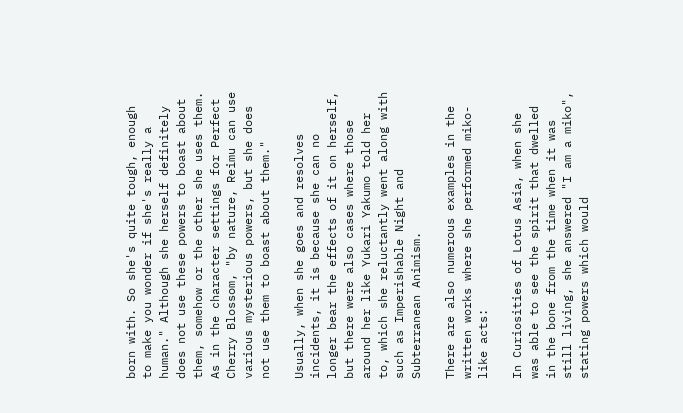born with. So she's quite tough, enough to make you wonder if she's really a human." Although she herself definitely does not use these powers to boast about them, somehow or the other she uses them. As in the character settings for Perfect Cherry Blossom, "by nature, Reimu can use various mysterious powers, but she does not use them to boast about them."

Usually, when she goes and resolves incidents, it is because she can no longer bear the effects of it on herself, but there were also cases where those around her like Yukari Yakumo told her to, which she reluctantly went along with such as Imperishable Night and Subterranean Animism.

There are also numerous examples in the written works where she performed miko-like acts:

In Curiosities of Lotus Asia, when she was able to see the spirit that dwelled in the bone from the time when it was still living, she answered "I am a miko", stating powers which would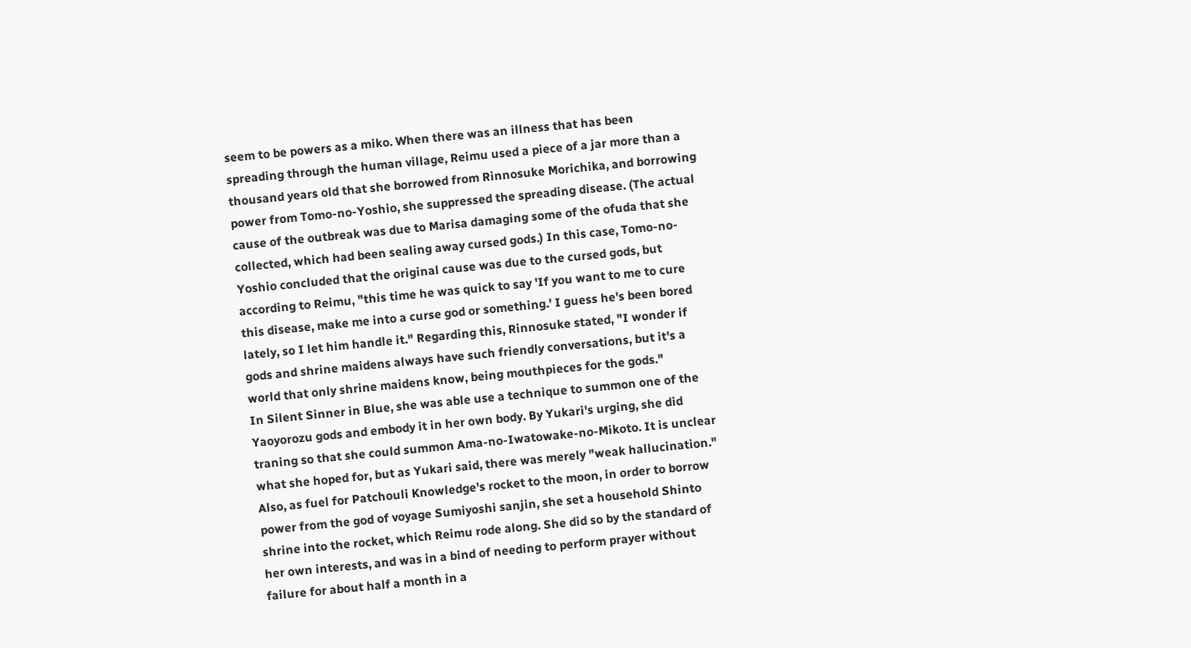seem to be powers as a miko. When there was an illness that has been spreading through the human village, Reimu used a piece of a jar more than a thousand years old that she borrowed from Rinnosuke Morichika, and borrowing power from Tomo-no-Yoshio, she suppressed the spreading disease. (The actual cause of the outbreak was due to Marisa damaging some of the ofuda that she collected, which had been sealing away cursed gods.) In this case, Tomo-no-Yoshio concluded that the original cause was due to the cursed gods, but according to Reimu, "this time he was quick to say 'If you want to me to cure this disease, make me into a curse god or something.' I guess he's been bored lately, so I let him handle it." Regarding this, Rinnosuke stated, "I wonder if gods and shrine maidens always have such friendly conversations, but it's a world that only shrine maidens know, being mouthpieces for the gods."
In Silent Sinner in Blue, she was able use a technique to summon one of the Yaoyorozu gods and embody it in her own body. By Yukari's urging, she did traning so that she could summon Ama-no-Iwatowake-no-Mikoto. It is unclear what she hoped for, but as Yukari said, there was merely "weak hallucination." Also, as fuel for Patchouli Knowledge's rocket to the moon, in order to borrow power from the god of voyage Sumiyoshi sanjin, she set a household Shinto shrine into the rocket, which Reimu rode along. She did so by the standard of her own interests, and was in a bind of needing to perform prayer without failure for about half a month in a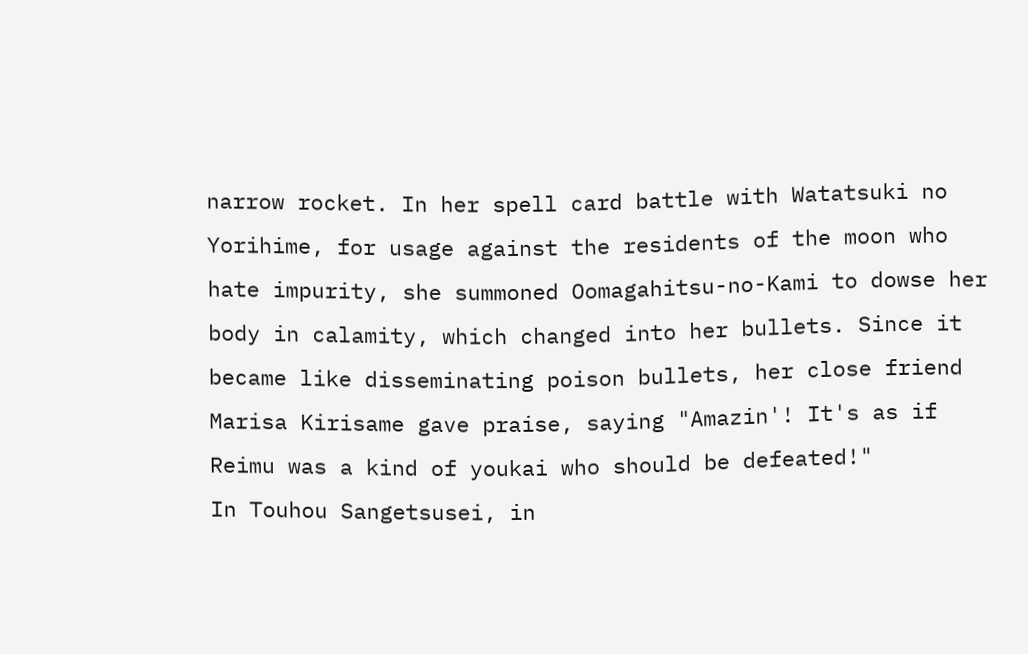narrow rocket. In her spell card battle with Watatsuki no Yorihime, for usage against the residents of the moon who hate impurity, she summoned Oomagahitsu-no-Kami to dowse her body in calamity, which changed into her bullets. Since it became like disseminating poison bullets, her close friend Marisa Kirisame gave praise, saying "Amazin'! It's as if Reimu was a kind of youkai who should be defeated!"
In Touhou Sangetsusei, in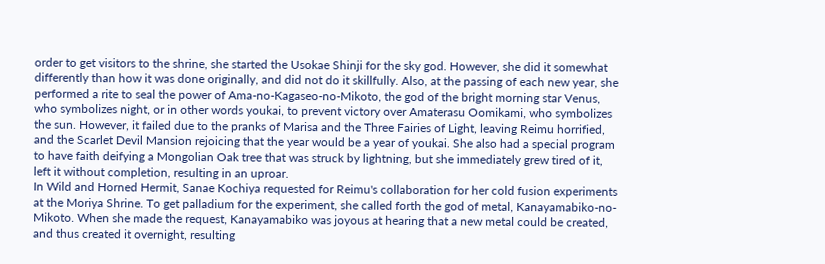order to get visitors to the shrine, she started the Usokae Shinji for the sky god. However, she did it somewhat differently than how it was done originally, and did not do it skillfully. Also, at the passing of each new year, she performed a rite to seal the power of Ama-no-Kagaseo-no-Mikoto, the god of the bright morning star Venus, who symbolizes night, or in other words youkai, to prevent victory over Amaterasu Oomikami, who symbolizes the sun. However, it failed due to the pranks of Marisa and the Three Fairies of Light, leaving Reimu horrified, and the Scarlet Devil Mansion rejoicing that the year would be a year of youkai. She also had a special program to have faith deifying a Mongolian Oak tree that was struck by lightning, but she immediately grew tired of it, left it without completion, resulting in an uproar.
In Wild and Horned Hermit, Sanae Kochiya requested for Reimu's collaboration for her cold fusion experiments at the Moriya Shrine. To get palladium for the experiment, she called forth the god of metal, Kanayamabiko-no-Mikoto. When she made the request, Kanayamabiko was joyous at hearing that a new metal could be created, and thus created it overnight, resulting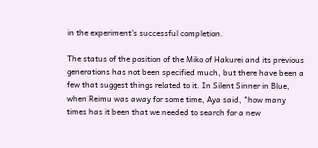in the experiment's successful completion.

The status of the position of the Miko of Hakurei and its previous generations has not been specified much, but there have been a few that suggest things related to it. In Silent Sinner in Blue, when Reimu was away for some time, Aya said, "how many times has it been that we needed to search for a new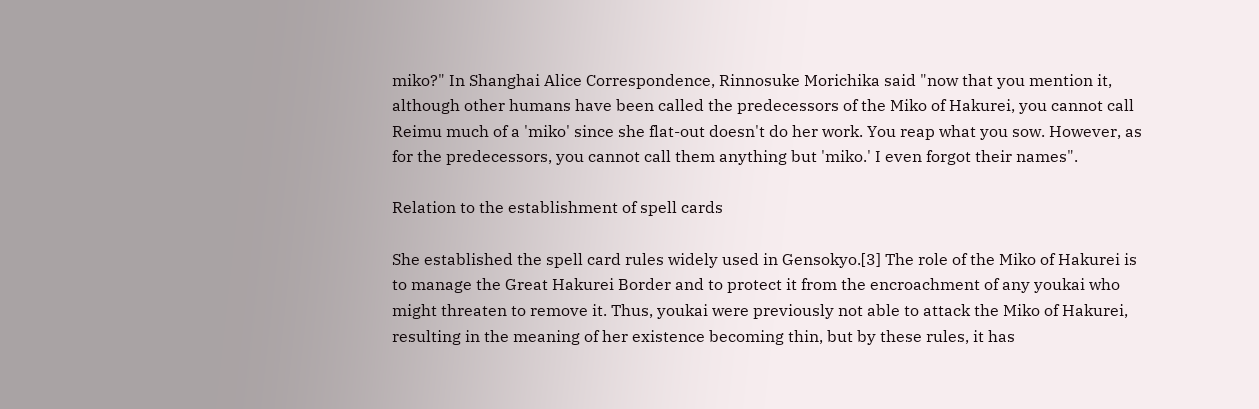miko?" In Shanghai Alice Correspondence, Rinnosuke Morichika said "now that you mention it, although other humans have been called the predecessors of the Miko of Hakurei, you cannot call Reimu much of a 'miko' since she flat-out doesn't do her work. You reap what you sow. However, as for the predecessors, you cannot call them anything but 'miko.' I even forgot their names".

Relation to the establishment of spell cards

She established the spell card rules widely used in Gensokyo.[3] The role of the Miko of Hakurei is to manage the Great Hakurei Border and to protect it from the encroachment of any youkai who might threaten to remove it. Thus, youkai were previously not able to attack the Miko of Hakurei, resulting in the meaning of her existence becoming thin, but by these rules, it has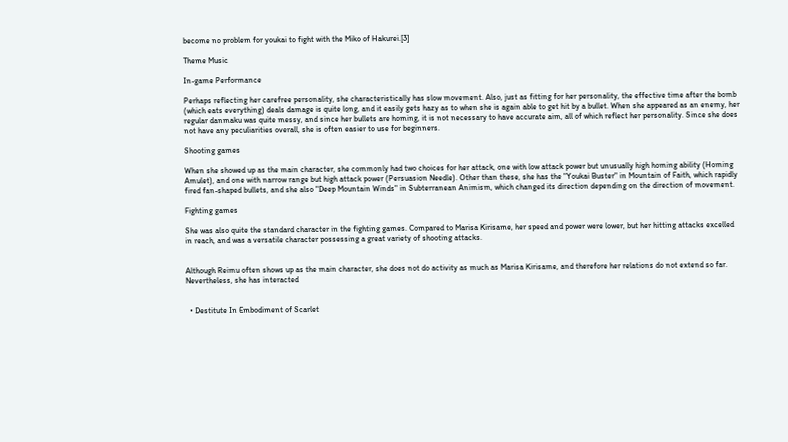become no problem for youkai to fight with the Miko of Hakurei.[3]

Theme Music

In-game Performance

Perhaps reflecting her carefree personality, she characteristically has slow movement. Also, just as fitting for her personality, the effective time after the bomb (which eats everything) deals damage is quite long, and it easily gets hazy as to when she is again able to get hit by a bullet. When she appeared as an enemy, her regular danmaku was quite messy, and since her bullets are homing, it is not necessary to have accurate aim, all of which reflect her personality. Since she does not have any peculiarities overall, she is often easier to use for beginners.

Shooting games

When she showed up as the main character, she commonly had two choices for her attack, one with low attack power but unusually high homing ability (Homing Amulet), and one with narrow range but high attack power (Persuasion Needle). Other than these, she has the "Youkai Buster" in Mountain of Faith, which rapidly fired fan-shaped bullets, and she also "Deep Mountain Winds" in Subterranean Animism, which changed its direction depending on the direction of movement.

Fighting games

She was also quite the standard character in the fighting games. Compared to Marisa Kirisame, her speed and power were lower, but her hitting attacks excelled in reach, and was a versatile character possessing a great variety of shooting attacks.


Although Reimu often shows up as the main character, she does not do activity as much as Marisa Kirisame, and therefore her relations do not extend so far. Nevertheless, she has interacted


  • Destitute In Embodiment of Scarlet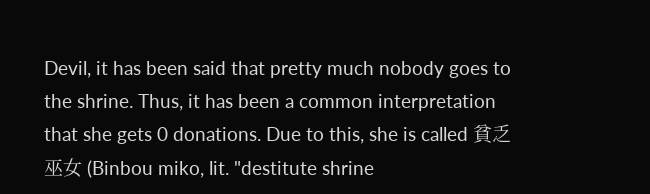Devil, it has been said that pretty much nobody goes to the shrine. Thus, it has been a common interpretation that she gets 0 donations. Due to this, she is called 貧乏巫女 (Binbou miko, lit. "destitute shrine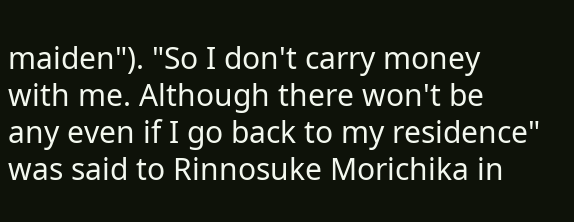maiden"). "So I don't carry money with me. Although there won't be any even if I go back to my residence" was said to Rinnosuke Morichika in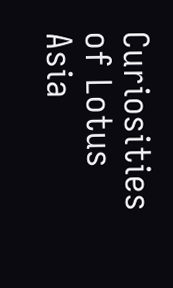Curiosities of Lotus Asia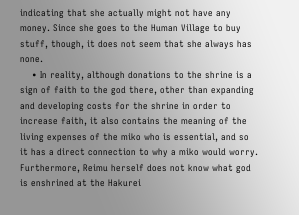indicating that she actually might not have any money. Since she goes to the Human Village to buy stuff, though, it does not seem that she always has none.
    • In reality, although donations to the shrine is a sign of faith to the god there, other than expanding and developing costs for the shrine in order to increase faith, it also contains the meaning of the living expenses of the miko who is essential, and so it has a direct connection to why a miko would worry. Furthermore, Reimu herself does not know what god is enshrined at the Hakurei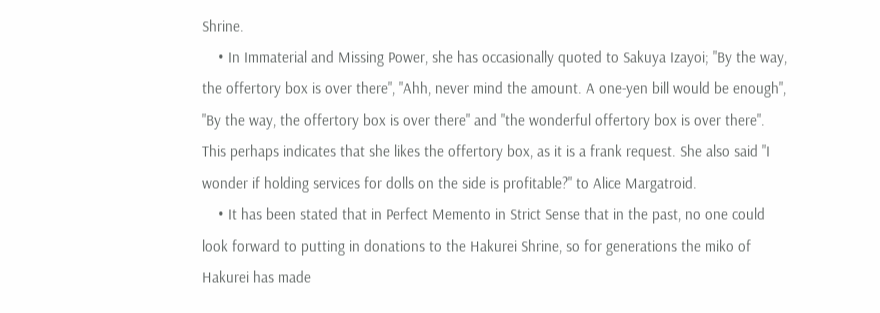Shrine.
    • In Immaterial and Missing Power, she has occasionally quoted to Sakuya Izayoi; "By the way, the offertory box is over there", "Ahh, never mind the amount. A one-yen bill would be enough", "By the way, the offertory box is over there" and "the wonderful offertory box is over there". This perhaps indicates that she likes the offertory box, as it is a frank request. She also said "I wonder if holding services for dolls on the side is profitable?" to Alice Margatroid.
    • It has been stated that in Perfect Memento in Strict Sense that in the past, no one could look forward to putting in donations to the Hakurei Shrine, so for generations the miko of Hakurei has made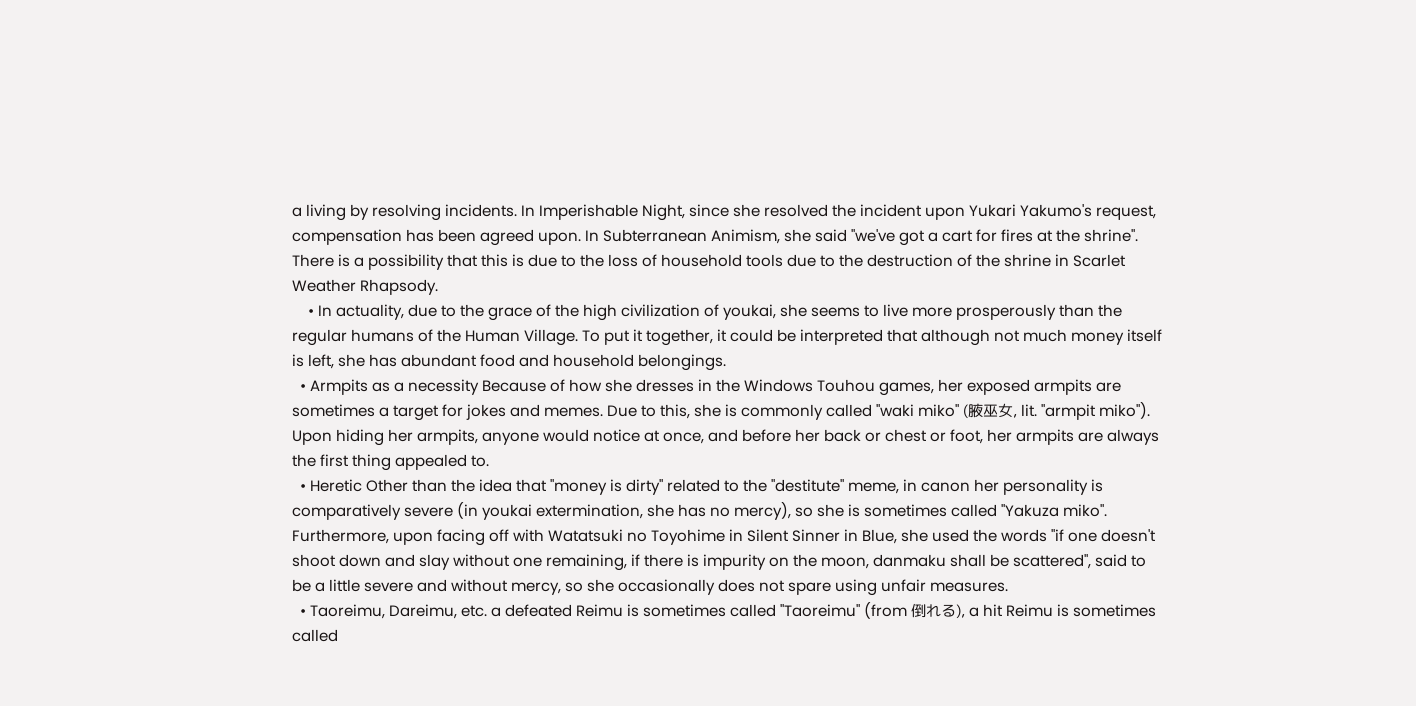a living by resolving incidents. In Imperishable Night, since she resolved the incident upon Yukari Yakumo's request, compensation has been agreed upon. In Subterranean Animism, she said "we've got a cart for fires at the shrine". There is a possibility that this is due to the loss of household tools due to the destruction of the shrine in Scarlet Weather Rhapsody.
    • In actuality, due to the grace of the high civilization of youkai, she seems to live more prosperously than the regular humans of the Human Village. To put it together, it could be interpreted that although not much money itself is left, she has abundant food and household belongings.
  • Armpits as a necessity Because of how she dresses in the Windows Touhou games, her exposed armpits are sometimes a target for jokes and memes. Due to this, she is commonly called "waki miko" (腋巫女, lit. "armpit miko"). Upon hiding her armpits, anyone would notice at once, and before her back or chest or foot, her armpits are always the first thing appealed to.
  • Heretic Other than the idea that "money is dirty" related to the "destitute" meme, in canon her personality is comparatively severe (in youkai extermination, she has no mercy), so she is sometimes called "Yakuza miko". Furthermore, upon facing off with Watatsuki no Toyohime in Silent Sinner in Blue, she used the words "if one doesn't shoot down and slay without one remaining, if there is impurity on the moon, danmaku shall be scattered", said to be a little severe and without mercy, so she occasionally does not spare using unfair measures.
  • Taoreimu, Dareimu, etc. a defeated Reimu is sometimes called "Taoreimu" (from 倒れる), a hit Reimu is sometimes called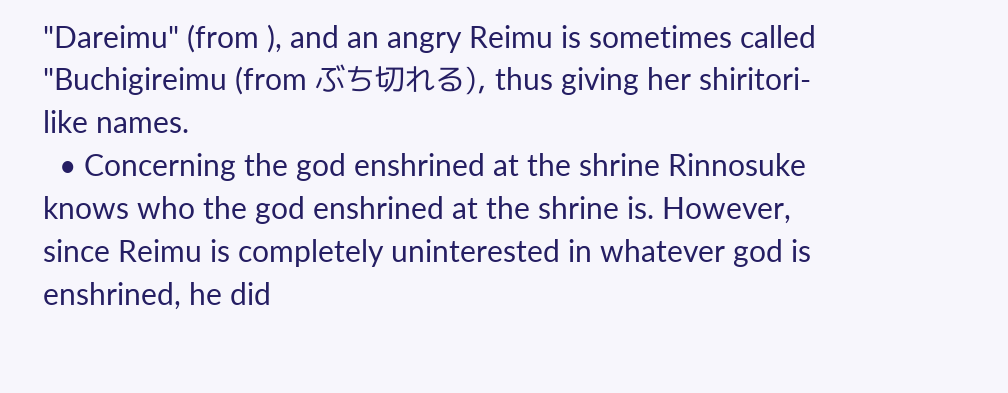"Dareimu" (from ), and an angry Reimu is sometimes called "Buchigireimu (from ぶち切れる), thus giving her shiritori-like names.
  • Concerning the god enshrined at the shrine Rinnosuke knows who the god enshrined at the shrine is. However, since Reimu is completely uninterested in whatever god is enshrined, he did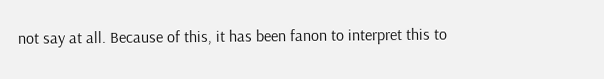not say at all. Because of this, it has been fanon to interpret this to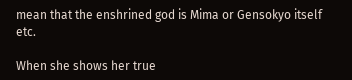mean that the enshrined god is Mima or Gensokyo itself etc.

When she shows her true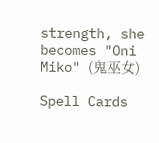strength, she becomes "Oni Miko" (鬼巫女)

Spell Cards